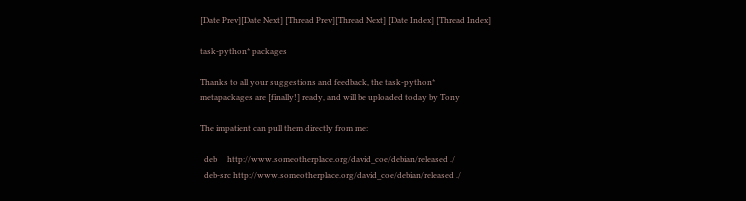[Date Prev][Date Next] [Thread Prev][Thread Next] [Date Index] [Thread Index]

task-python* packages

Thanks to all your suggestions and feedback, the task-python*
metapackages are [finally!] ready, and will be uploaded today by Tony

The impatient can pull them directly from me:

  deb     http://www.someotherplace.org/david_coe/debian/released ./
  deb-src http://www.someotherplace.org/david_coe/debian/released ./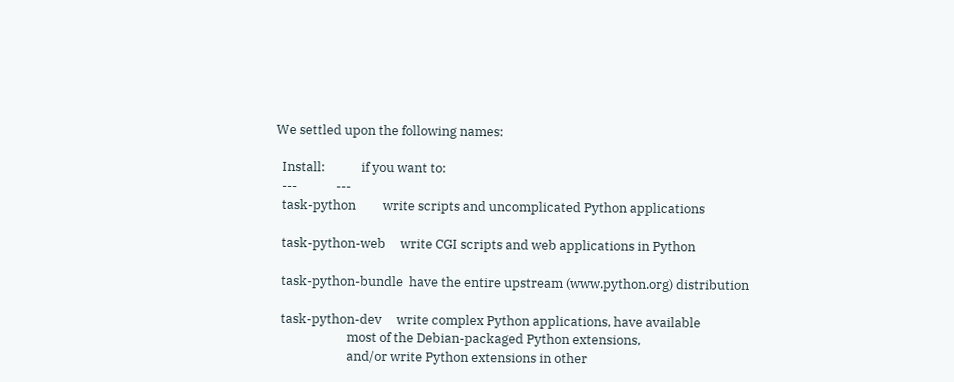We settled upon the following names:

  Install:            if you want to:
  ---             ---
  task-python         write scripts and uncomplicated Python applications

  task-python-web     write CGI scripts and web applications in Python

  task-python-bundle  have the entire upstream (www.python.org) distribution

  task-python-dev     write complex Python applications, have available
                        most of the Debian-packaged Python extensions,
                        and/or write Python extensions in other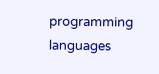programming languages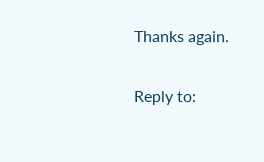Thanks again.

Reply to: